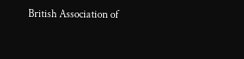British Association of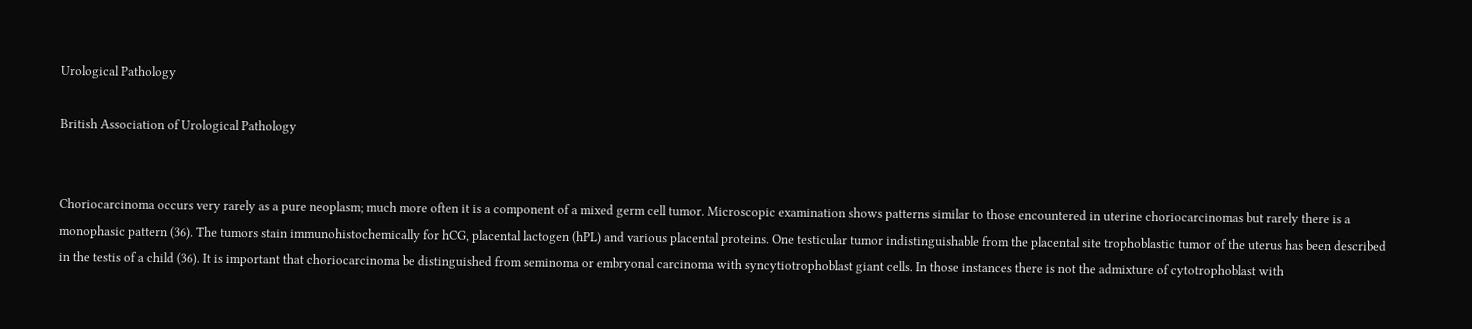Urological Pathology

British Association of Urological Pathology


Choriocarcinoma occurs very rarely as a pure neoplasm; much more often it is a component of a mixed germ cell tumor. Microscopic examination shows patterns similar to those encountered in uterine choriocarcinomas but rarely there is a monophasic pattern (36). The tumors stain immunohistochemically for hCG, placental lactogen (hPL) and various placental proteins. One testicular tumor indistinguishable from the placental site trophoblastic tumor of the uterus has been described in the testis of a child (36). It is important that choriocarcinoma be distinguished from seminoma or embryonal carcinoma with syncytiotrophoblast giant cells. In those instances there is not the admixture of cytotrophoblast with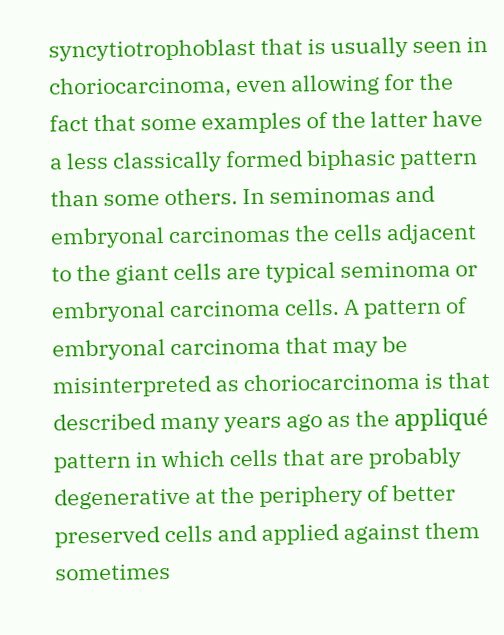syncytiotrophoblast that is usually seen in choriocarcinoma, even allowing for the fact that some examples of the latter have a less classically formed biphasic pattern than some others. In seminomas and embryonal carcinomas the cells adjacent to the giant cells are typical seminoma or embryonal carcinoma cells. A pattern of embryonal carcinoma that may be misinterpreted as choriocarcinoma is that described many years ago as the appliqué pattern in which cells that are probably degenerative at the periphery of better preserved cells and applied against them sometimes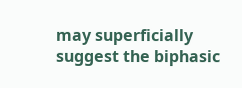may superficially suggest the biphasic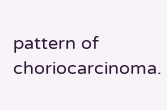pattern of choriocarcinoma.